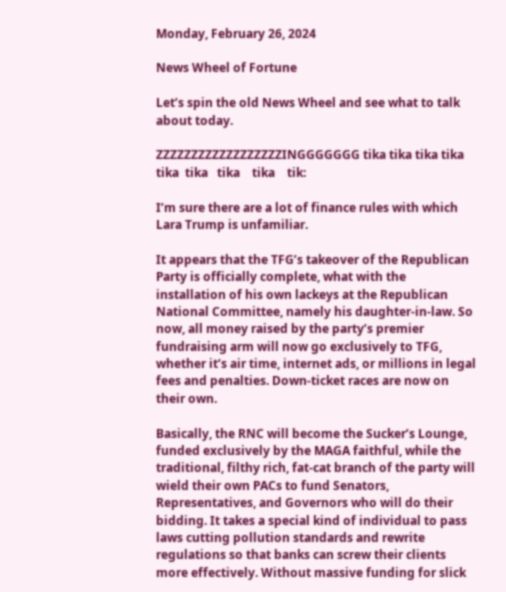Monday, February 26, 2024

News Wheel of Fortune

Let’s spin the old News Wheel and see what to talk about today.

ZZZZZZZZZZZZZZZZZZINGGGGGGG tika tika tika tika tika  tika   tika    tika    tik:

I’m sure there are a lot of finance rules with which Lara Trump is unfamiliar.

It appears that the TFG’s takeover of the Republican Party is officially complete, what with the installation of his own lackeys at the Republican National Committee, namely his daughter-in-law. So now, all money raised by the party’s premier fundraising arm will now go exclusively to TFG, whether it’s air time, internet ads, or millions in legal fees and penalties. Down-ticket races are now on their own.

Basically, the RNC will become the Sucker’s Lounge, funded exclusively by the MAGA faithful, while the traditional, filthy rich, fat-cat branch of the party will wield their own PACs to fund Senators, Representatives, and Governors who will do their bidding. It takes a special kind of individual to pass laws cutting pollution standards and rewrite regulations so that banks can screw their clients more effectively. Without massive funding for slick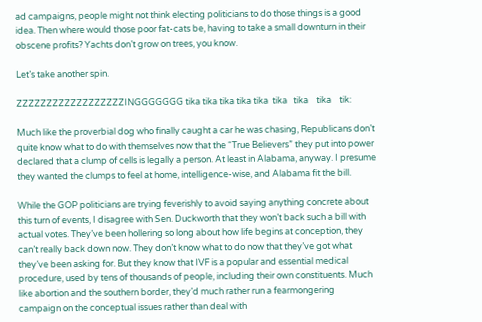ad campaigns, people might not think electing politicians to do those things is a good idea. Then where would those poor fat-cats be, having to take a small downturn in their obscene profits? Yachts don’t grow on trees, you know.

Let’s take another spin.

ZZZZZZZZZZZZZZZZZZINGGGGGGG tika tika tika tika tika  tika   tika    tika    tik:

Much like the proverbial dog who finally caught a car he was chasing, Republicans don’t quite know what to do with themselves now that the “True Believers” they put into power declared that a clump of cells is legally a person. At least in Alabama, anyway. I presume they wanted the clumps to feel at home, intelligence-wise, and Alabama fit the bill.

While the GOP politicians are trying feverishly to avoid saying anything concrete about this turn of events, I disagree with Sen. Duckworth that they won’t back such a bill with actual votes. They’ve been hollering so long about how life begins at conception, they can’t really back down now. They don’t know what to do now that they’ve got what they’ve been asking for. But they know that IVF is a popular and essential medical procedure, used by tens of thousands of people, including their own constituents. Much like abortion and the southern border, they’d much rather run a fearmongering campaign on the conceptual issues rather than deal with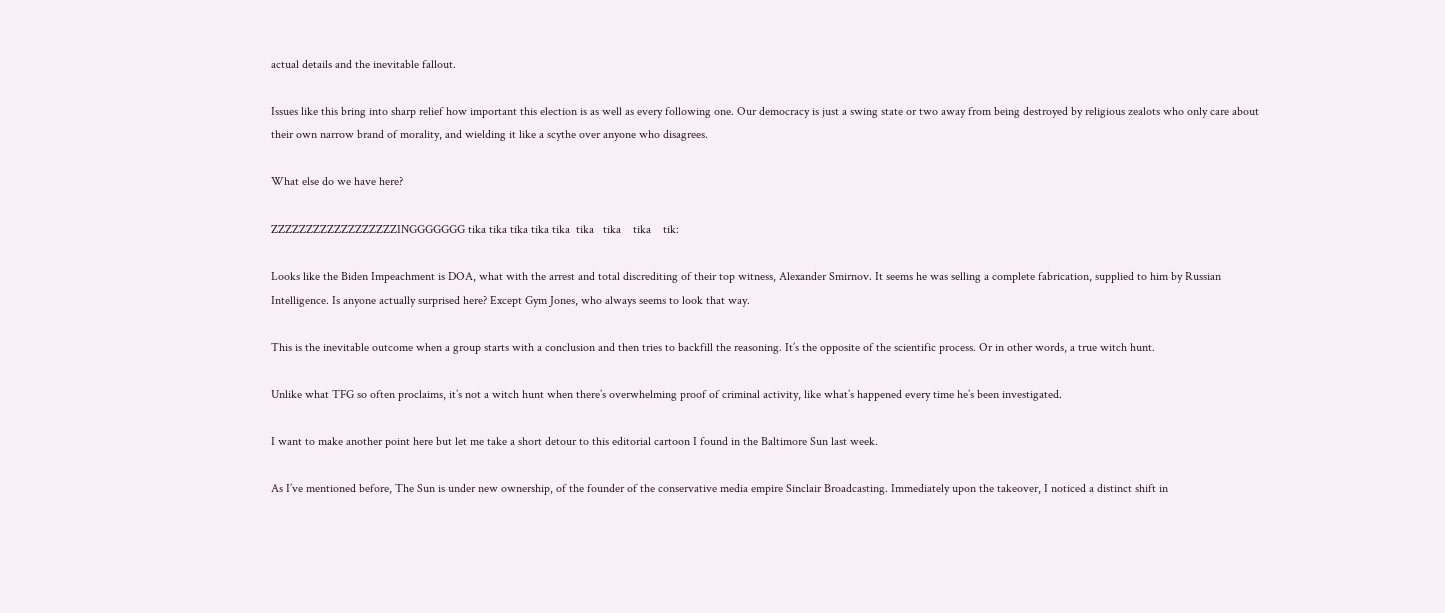actual details and the inevitable fallout.

Issues like this bring into sharp relief how important this election is as well as every following one. Our democracy is just a swing state or two away from being destroyed by religious zealots who only care about their own narrow brand of morality, and wielding it like a scythe over anyone who disagrees.

What else do we have here?

ZZZZZZZZZZZZZZZZZZINGGGGGGG tika tika tika tika tika  tika   tika    tika    tik:

Looks like the Biden Impeachment is DOA, what with the arrest and total discrediting of their top witness, Alexander Smirnov. It seems he was selling a complete fabrication, supplied to him by Russian Intelligence. Is anyone actually surprised here? Except Gym Jones, who always seems to look that way.

This is the inevitable outcome when a group starts with a conclusion and then tries to backfill the reasoning. It’s the opposite of the scientific process. Or in other words, a true witch hunt.

Unlike what TFG so often proclaims, it’s not a witch hunt when there’s overwhelming proof of criminal activity, like what’s happened every time he’s been investigated.

I want to make another point here but let me take a short detour to this editorial cartoon I found in the Baltimore Sun last week.

As I’ve mentioned before, The Sun is under new ownership, of the founder of the conservative media empire Sinclair Broadcasting. Immediately upon the takeover, I noticed a distinct shift in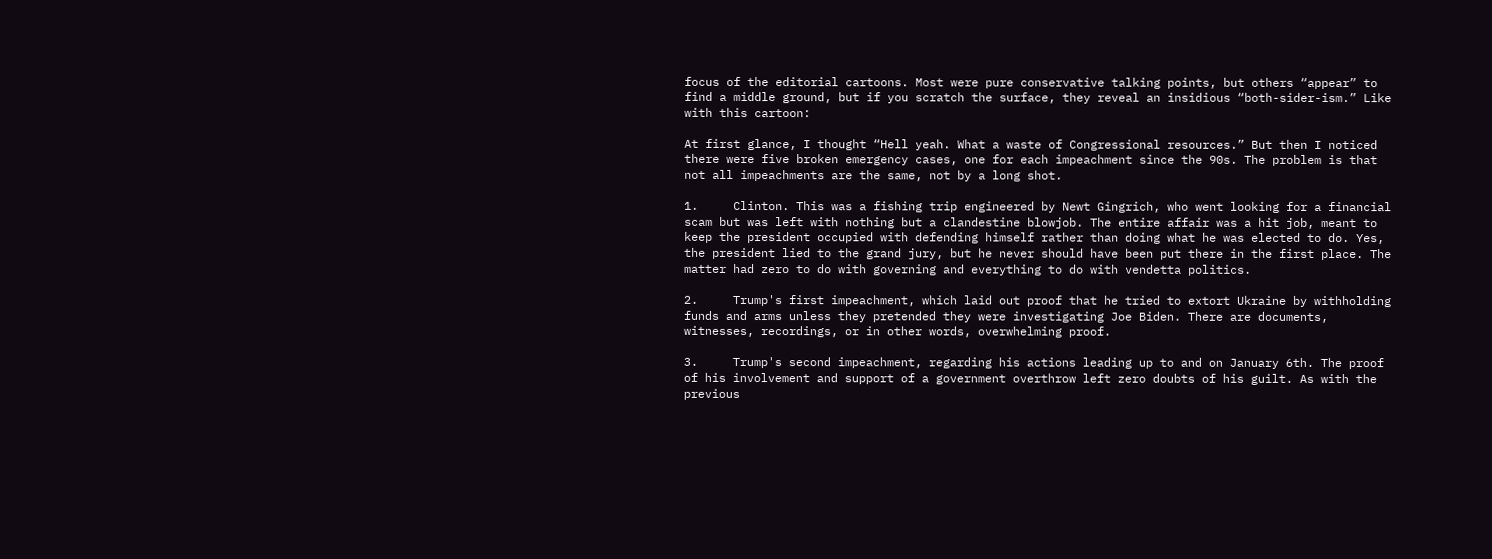focus of the editorial cartoons. Most were pure conservative talking points, but others “appear” to find a middle ground, but if you scratch the surface, they reveal an insidious “both-sider-ism.” Like with this cartoon:

At first glance, I thought “Hell yeah. What a waste of Congressional resources.” But then I noticed there were five broken emergency cases, one for each impeachment since the 90s. The problem is that not all impeachments are the same, not by a long shot.

1.     Clinton. This was a fishing trip engineered by Newt Gingrich, who went looking for a financial scam but was left with nothing but a clandestine blowjob. The entire affair was a hit job, meant to keep the president occupied with defending himself rather than doing what he was elected to do. Yes, the president lied to the grand jury, but he never should have been put there in the first place. The matter had zero to do with governing and everything to do with vendetta politics.

2.     Trump's first impeachment, which laid out proof that he tried to extort Ukraine by withholding funds and arms unless they pretended they were investigating Joe Biden. There are documents, witnesses, recordings, or in other words, overwhelming proof.

3.     Trump's second impeachment, regarding his actions leading up to and on January 6th. The proof of his involvement and support of a government overthrow left zero doubts of his guilt. As with the previous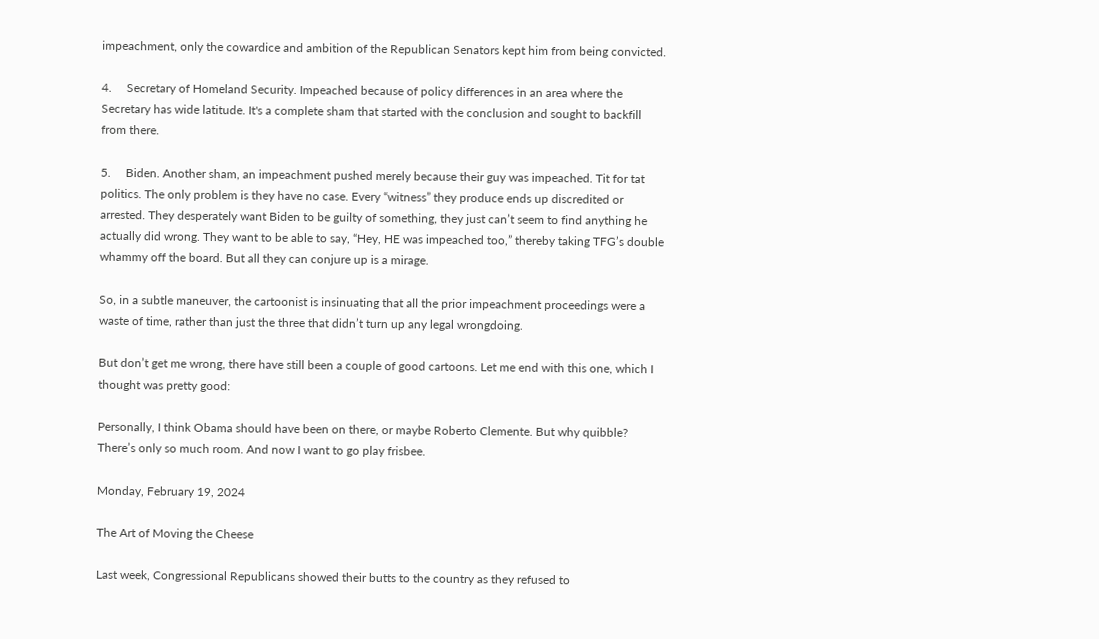impeachment, only the cowardice and ambition of the Republican Senators kept him from being convicted.

4.     Secretary of Homeland Security. Impeached because of policy differences in an area where the Secretary has wide latitude. It's a complete sham that started with the conclusion and sought to backfill from there.

5.     Biden. Another sham, an impeachment pushed merely because their guy was impeached. Tit for tat politics. The only problem is they have no case. Every “witness” they produce ends up discredited or arrested. They desperately want Biden to be guilty of something, they just can’t seem to find anything he actually did wrong. They want to be able to say, “Hey, HE was impeached too,” thereby taking TFG’s double whammy off the board. But all they can conjure up is a mirage.

So, in a subtle maneuver, the cartoonist is insinuating that all the prior impeachment proceedings were a waste of time, rather than just the three that didn’t turn up any legal wrongdoing.

But don’t get me wrong, there have still been a couple of good cartoons. Let me end with this one, which I thought was pretty good:

Personally, I think Obama should have been on there, or maybe Roberto Clemente. But why quibble? There’s only so much room. And now I want to go play frisbee.

Monday, February 19, 2024

The Art of Moving the Cheese

Last week, Congressional Republicans showed their butts to the country as they refused to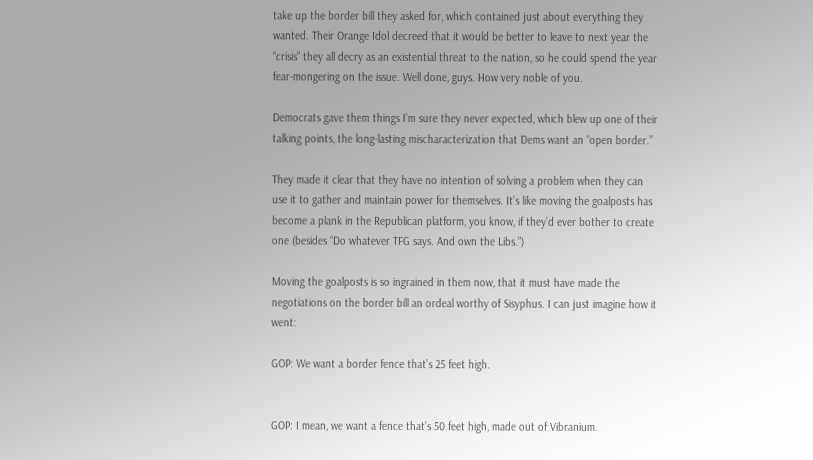take up the border bill they asked for, which contained just about everything they wanted. Their Orange Idol decreed that it would be better to leave to next year the “crisis” they all decry as an existential threat to the nation, so he could spend the year fear-mongering on the issue. Well done, guys. How very noble of you.

Democrats gave them things I’m sure they never expected, which blew up one of their talking points, the long-lasting mischaracterization that Dems want an “open border.”

They made it clear that they have no intention of solving a problem when they can use it to gather and maintain power for themselves. It’s like moving the goalposts has become a plank in the Republican platform, you know, if they’d ever bother to create one (besides “Do whatever TFG says. And own the Libs.”)

Moving the goalposts is so ingrained in them now, that it must have made the negotiations on the border bill an ordeal worthy of Sisyphus. I can just imagine how it went:

GOP: We want a border fence that’s 25 feet high.


GOP: I mean, we want a fence that’s 50 feet high, made out of Vibranium.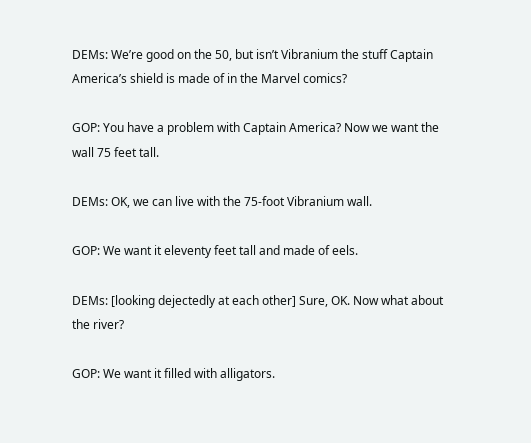DEMs: We’re good on the 50, but isn’t Vibranium the stuff Captain America’s shield is made of in the Marvel comics?

GOP: You have a problem with Captain America? Now we want the wall 75 feet tall.

DEMs: OK, we can live with the 75-foot Vibranium wall.

GOP: We want it eleventy feet tall and made of eels.

DEMs: [looking dejectedly at each other] Sure, OK. Now what about the river?

GOP: We want it filled with alligators.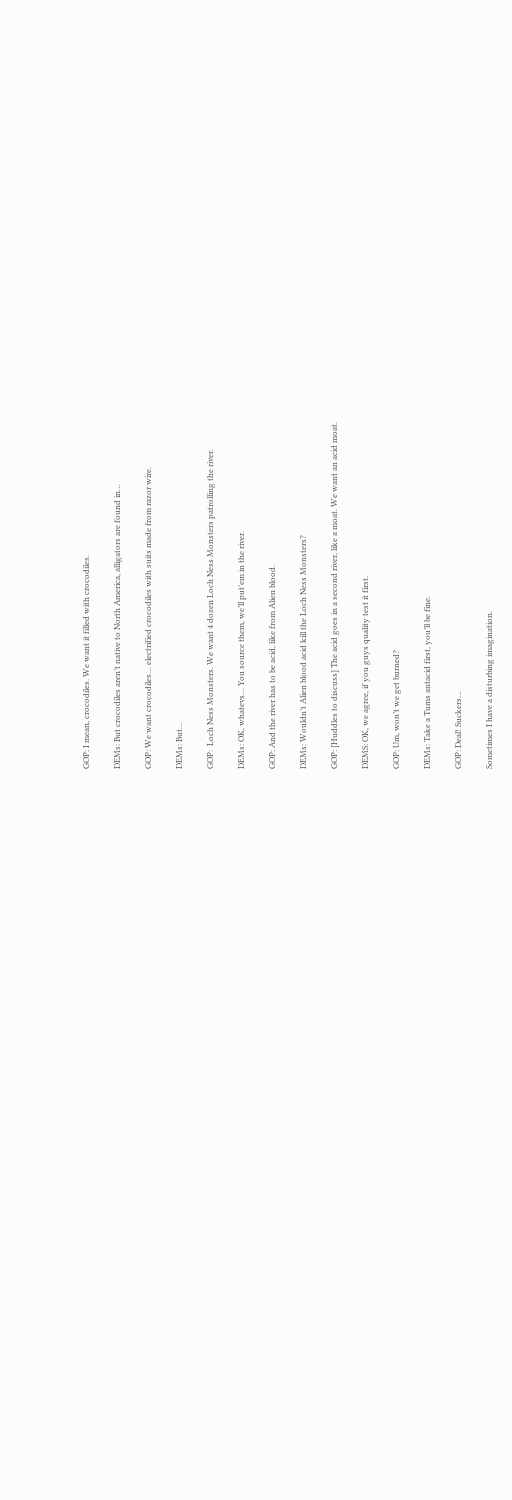GOP: I mean, crocodiles. We want it filled with crocodiles.

DEMs: But crocodiles aren’t native to North America, alligators are found in…

GOP: We want crocodiles… electrified crocodiles with suits made from razor wire.

DEMs: But…

GOP:  Loch Ness Monsters. We want 4 dozen Loch Ness Monsters patrolling the river.

DEMs: OK, whatevs… You source them, we’ll put’em in the river.

GOP: And the river has to be acid, like from Alien blood.

DEMs: Wouldn’t Alien blood acid kill the Loch Ness Monsters?

GOP: [Huddles to discuss] The acid goes in a second river, like a moat. We want an acid moat.

DEMS: OK, we agree, if you guys quality test it first.

GOP: Um, won’t we get burned?

DEMs: Take a Tums antacid first, you’ll be fine.

GOP: Deal! Suckers…

Sometimes I have a disturbing imagination.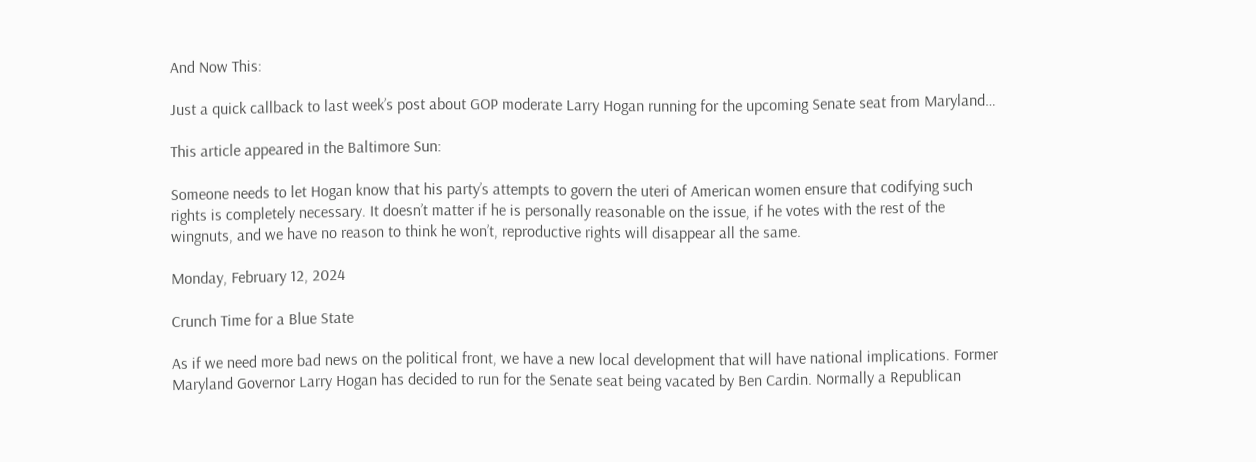And Now This:

Just a quick callback to last week’s post about GOP moderate Larry Hogan running for the upcoming Senate seat from Maryland…

This article appeared in the Baltimore Sun:

Someone needs to let Hogan know that his party’s attempts to govern the uteri of American women ensure that codifying such rights is completely necessary. It doesn’t matter if he is personally reasonable on the issue, if he votes with the rest of the wingnuts, and we have no reason to think he won’t, reproductive rights will disappear all the same.

Monday, February 12, 2024

Crunch Time for a Blue State

As if we need more bad news on the political front, we have a new local development that will have national implications. Former Maryland Governor Larry Hogan has decided to run for the Senate seat being vacated by Ben Cardin. Normally a Republican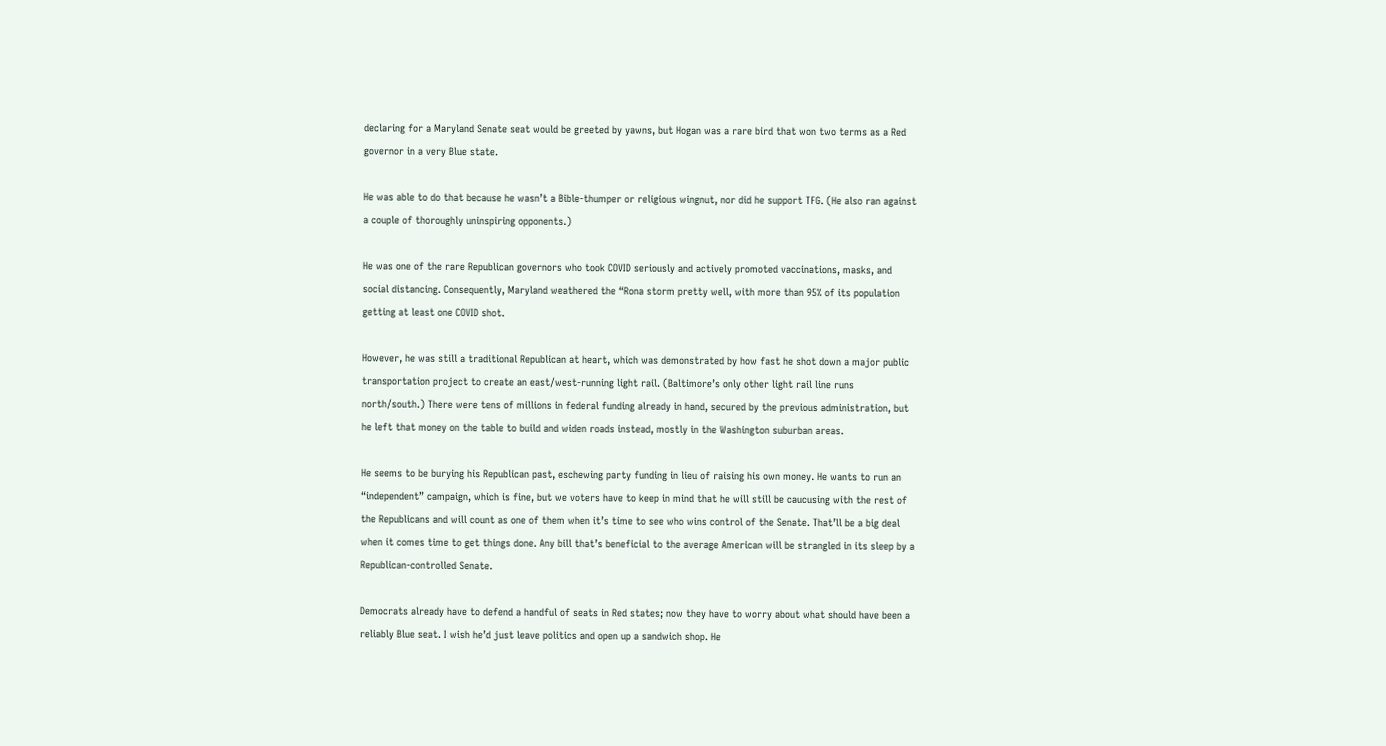declaring for a Maryland Senate seat would be greeted by yawns, but Hogan was a rare bird that won two terms as a Red governor in a very Blue state.

He was able to do that because he wasn’t a Bible-thumper or religious wingnut, nor did he support TFG. (He also ran against a couple of thoroughly uninspiring opponents.)

He was one of the rare Republican governors who took COVID seriously and actively promoted vaccinations, masks, and social distancing. Consequently, Maryland weathered the “Rona storm pretty well, with more than 95% of its population getting at least one COVID shot.

However, he was still a traditional Republican at heart, which was demonstrated by how fast he shot down a major public transportation project to create an east/west-running light rail. (Baltimore’s only other light rail line runs north/south.) There were tens of millions in federal funding already in hand, secured by the previous administration, but he left that money on the table to build and widen roads instead, mostly in the Washington suburban areas.

He seems to be burying his Republican past, eschewing party funding in lieu of raising his own money. He wants to run an “independent” campaign, which is fine, but we voters have to keep in mind that he will still be caucusing with the rest of the Republicans and will count as one of them when it’s time to see who wins control of the Senate. That’ll be a big deal when it comes time to get things done. Any bill that’s beneficial to the average American will be strangled in its sleep by a Republican-controlled Senate.

Democrats already have to defend a handful of seats in Red states; now they have to worry about what should have been a reliably Blue seat. I wish he’d just leave politics and open up a sandwich shop. He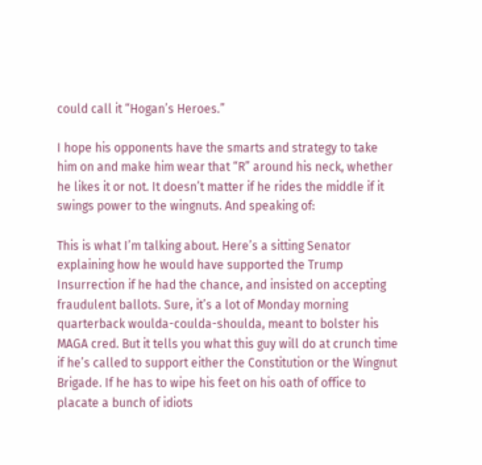could call it “Hogan’s Heroes.”

I hope his opponents have the smarts and strategy to take him on and make him wear that “R” around his neck, whether he likes it or not. It doesn’t matter if he rides the middle if it swings power to the wingnuts. And speaking of:

This is what I’m talking about. Here’s a sitting Senator explaining how he would have supported the Trump Insurrection if he had the chance, and insisted on accepting fraudulent ballots. Sure, it’s a lot of Monday morning quarterback woulda-coulda-shoulda, meant to bolster his MAGA cred. But it tells you what this guy will do at crunch time if he’s called to support either the Constitution or the Wingnut Brigade. If he has to wipe his feet on his oath of office to placate a bunch of idiots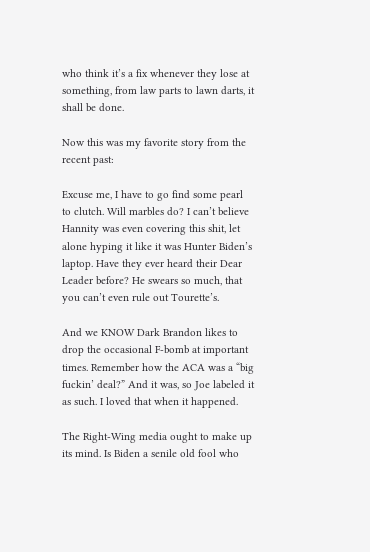who think it’s a fix whenever they lose at something, from law parts to lawn darts, it shall be done.

Now this was my favorite story from the recent past:

Excuse me, I have to go find some pearl to clutch. Will marbles do? I can’t believe Hannity was even covering this shit, let alone hyping it like it was Hunter Biden’s laptop. Have they ever heard their Dear Leader before? He swears so much, that you can’t even rule out Tourette’s.

And we KNOW Dark Brandon likes to drop the occasional F-bomb at important times. Remember how the ACA was a “big fuckin’ deal?” And it was, so Joe labeled it as such. I loved that when it happened.

The Right-Wing media ought to make up its mind. Is Biden a senile old fool who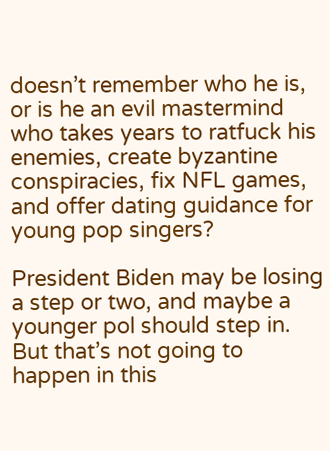doesn’t remember who he is, or is he an evil mastermind who takes years to ratfuck his enemies, create byzantine conspiracies, fix NFL games, and offer dating guidance for young pop singers?

President Biden may be losing a step or two, and maybe a younger pol should step in. But that’s not going to happen in this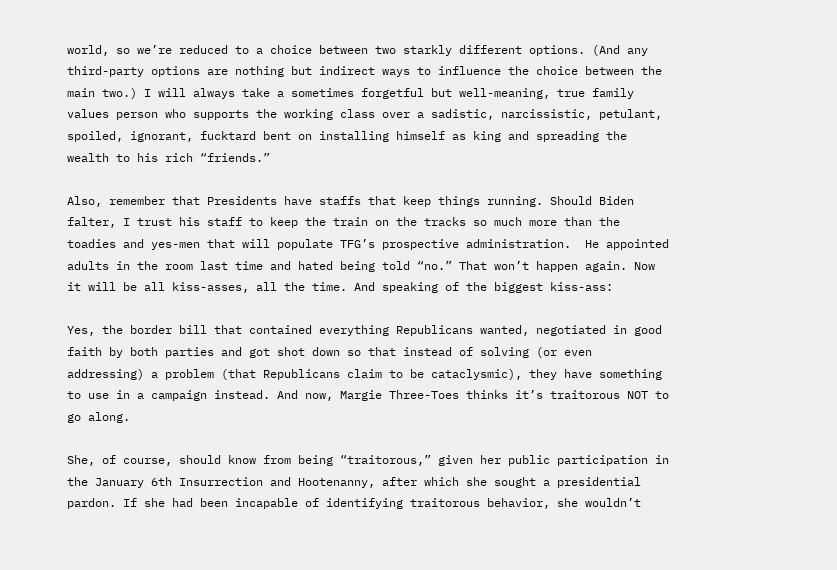world, so we’re reduced to a choice between two starkly different options. (And any third-party options are nothing but indirect ways to influence the choice between the main two.) I will always take a sometimes forgetful but well-meaning, true family values person who supports the working class over a sadistic, narcissistic, petulant, spoiled, ignorant, fucktard bent on installing himself as king and spreading the wealth to his rich “friends.”

Also, remember that Presidents have staffs that keep things running. Should Biden falter, I trust his staff to keep the train on the tracks so much more than the toadies and yes-men that will populate TFG’s prospective administration.  He appointed adults in the room last time and hated being told “no.” That won’t happen again. Now it will be all kiss-asses, all the time. And speaking of the biggest kiss-ass:

Yes, the border bill that contained everything Republicans wanted, negotiated in good faith by both parties and got shot down so that instead of solving (or even addressing) a problem (that Republicans claim to be cataclysmic), they have something to use in a campaign instead. And now, Margie Three-Toes thinks it’s traitorous NOT to go along.

She, of course, should know from being “traitorous,” given her public participation in the January 6th Insurrection and Hootenanny, after which she sought a presidential pardon. If she had been incapable of identifying traitorous behavior, she wouldn’t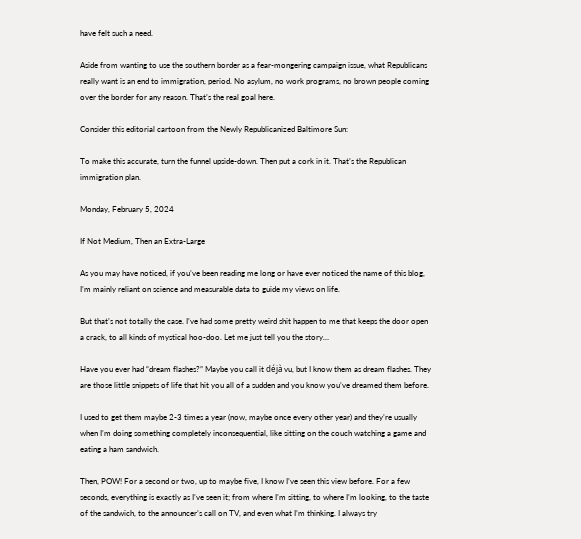have felt such a need.

Aside from wanting to use the southern border as a fear-mongering campaign issue, what Republicans really want is an end to immigration, period. No asylum, no work programs, no brown people coming over the border for any reason. That’s the real goal here.

Consider this editorial cartoon from the Newly Republicanized Baltimore Sun:

To make this accurate, turn the funnel upside-down. Then put a cork in it. That’s the Republican immigration plan.

Monday, February 5, 2024

If Not Medium, Then an Extra-Large

As you may have noticed, if you’ve been reading me long or have ever noticed the name of this blog, I’m mainly reliant on science and measurable data to guide my views on life.

But that’s not totally the case. I’ve had some pretty weird shit happen to me that keeps the door open a crack, to all kinds of mystical hoo-doo. Let me just tell you the story…

Have you ever had “dream flashes?” Maybe you call it déjà vu, but I know them as dream flashes. They are those little snippets of life that hit you all of a sudden and you know you’ve dreamed them before.

I used to get them maybe 2-3 times a year (now, maybe once every other year) and they’re usually when I’m doing something completely inconsequential, like sitting on the couch watching a game and eating a ham sandwich.

Then, POW! For a second or two, up to maybe five, I know I’ve seen this view before. For a few seconds, everything is exactly as I’ve seen it; from where I’m sitting, to where I’m looking, to the taste of the sandwich, to the announcer’s call on TV, and even what I’m thinking. I always try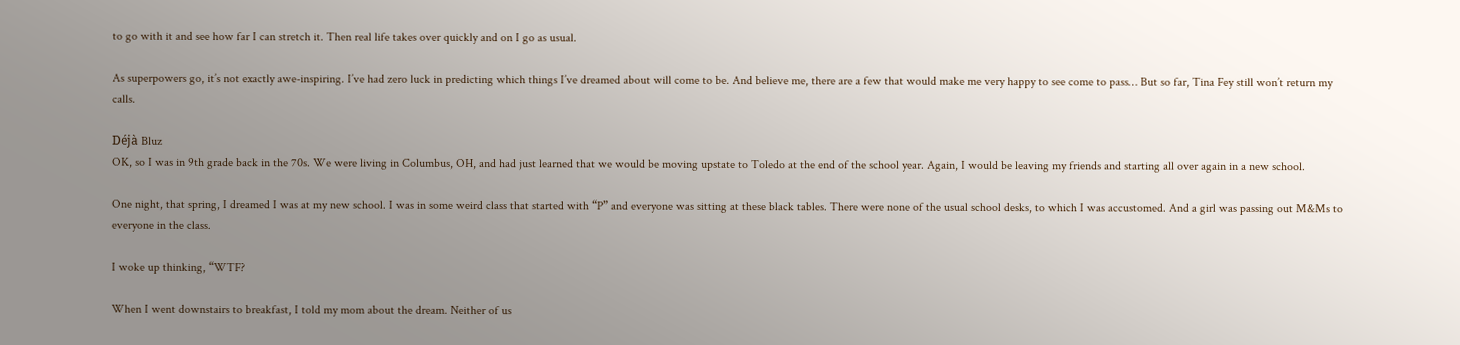to go with it and see how far I can stretch it. Then real life takes over quickly and on I go as usual.

As superpowers go, it’s not exactly awe-inspiring. I’ve had zero luck in predicting which things I’ve dreamed about will come to be. And believe me, there are a few that would make me very happy to see come to pass… But so far, Tina Fey still won’t return my calls.

Déjà Bluz
OK, so I was in 9th grade back in the 70s. We were living in Columbus, OH, and had just learned that we would be moving upstate to Toledo at the end of the school year. Again, I would be leaving my friends and starting all over again in a new school.

One night, that spring, I dreamed I was at my new school. I was in some weird class that started with “P” and everyone was sitting at these black tables. There were none of the usual school desks, to which I was accustomed. And a girl was passing out M&Ms to everyone in the class.

I woke up thinking, “WTF?

When I went downstairs to breakfast, I told my mom about the dream. Neither of us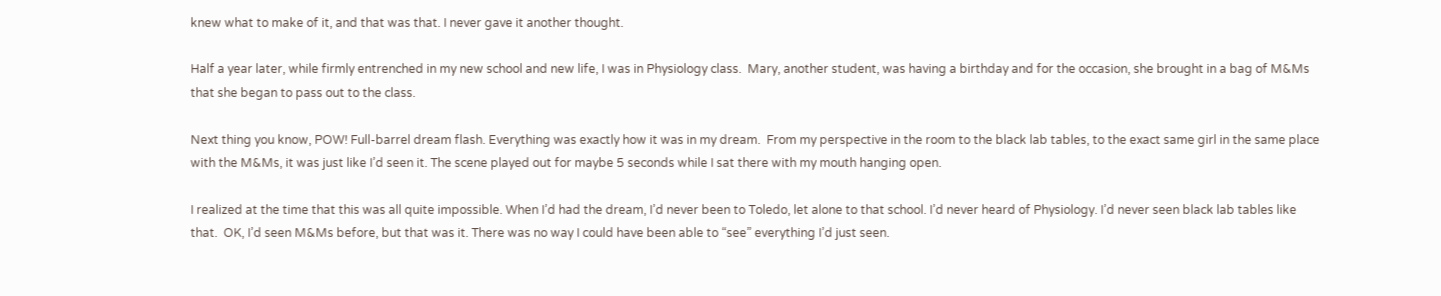knew what to make of it, and that was that. I never gave it another thought.

Half a year later, while firmly entrenched in my new school and new life, I was in Physiology class.  Mary, another student, was having a birthday and for the occasion, she brought in a bag of M&Ms that she began to pass out to the class.

Next thing you know, POW! Full-barrel dream flash. Everything was exactly how it was in my dream.  From my perspective in the room to the black lab tables, to the exact same girl in the same place with the M&Ms, it was just like I’d seen it. The scene played out for maybe 5 seconds while I sat there with my mouth hanging open.

I realized at the time that this was all quite impossible. When I’d had the dream, I’d never been to Toledo, let alone to that school. I’d never heard of Physiology. I’d never seen black lab tables like that.  OK, I’d seen M&Ms before, but that was it. There was no way I could have been able to “see” everything I’d just seen.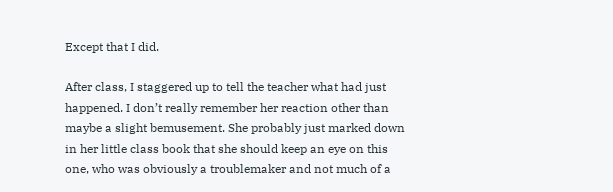Except that I did.

After class, I staggered up to tell the teacher what had just happened. I don’t really remember her reaction other than maybe a slight bemusement. She probably just marked down in her little class book that she should keep an eye on this one, who was obviously a troublemaker and not much of a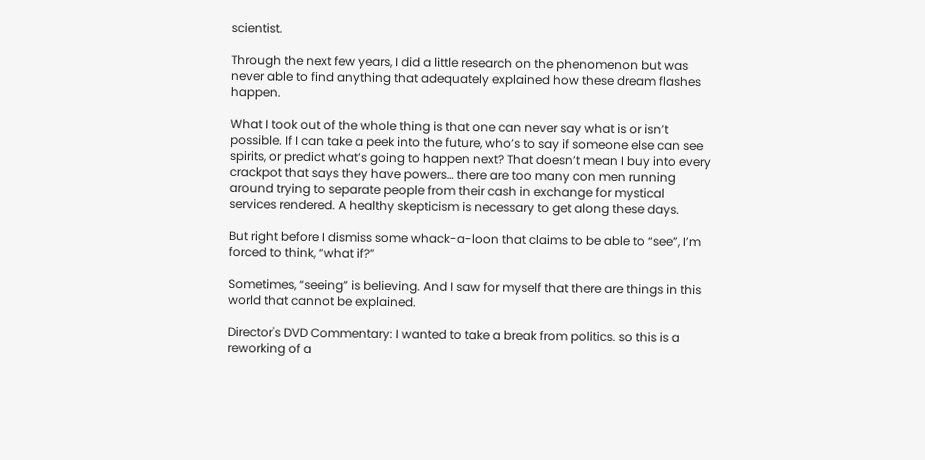scientist.

Through the next few years, I did a little research on the phenomenon but was never able to find anything that adequately explained how these dream flashes happen.

What I took out of the whole thing is that one can never say what is or isn’t possible. If I can take a peek into the future, who’s to say if someone else can see spirits, or predict what’s going to happen next? That doesn’t mean I buy into every crackpot that says they have powers… there are too many con men running around trying to separate people from their cash in exchange for mystical services rendered. A healthy skepticism is necessary to get along these days.

But right before I dismiss some whack-a-loon that claims to be able to “see”, I’m forced to think, “what if?”

Sometimes, “seeing” is believing. And I saw for myself that there are things in this world that cannot be explained.

Director's DVD Commentary: I wanted to take a break from politics. so this is a reworking of a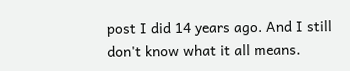post I did 14 years ago. And I still don't know what it all means.